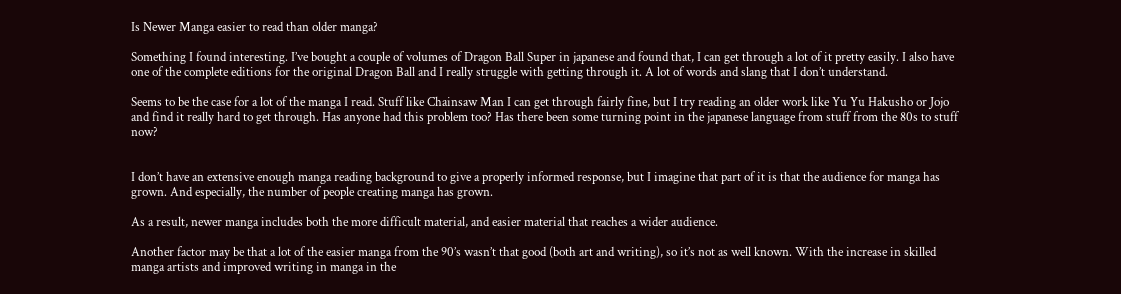Is Newer Manga easier to read than older manga?

Something I found interesting. I’ve bought a couple of volumes of Dragon Ball Super in japanese and found that, I can get through a lot of it pretty easily. I also have one of the complete editions for the original Dragon Ball and I really struggle with getting through it. A lot of words and slang that I don’t understand.

Seems to be the case for a lot of the manga I read. Stuff like Chainsaw Man I can get through fairly fine, but I try reading an older work like Yu Yu Hakusho or Jojo and find it really hard to get through. Has anyone had this problem too? Has there been some turning point in the japanese language from stuff from the 80s to stuff now?


I don’t have an extensive enough manga reading background to give a properly informed response, but I imagine that part of it is that the audience for manga has grown. And especially, the number of people creating manga has grown.

As a result, newer manga includes both the more difficult material, and easier material that reaches a wider audience.

Another factor may be that a lot of the easier manga from the 90’s wasn’t that good (both art and writing), so it’s not as well known. With the increase in skilled manga artists and improved writing in manga in the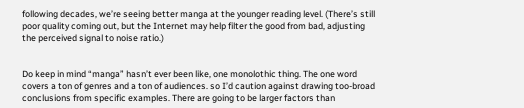following decades, we’re seeing better manga at the younger reading level. (There’s still poor quality coming out, but the Internet may help filter the good from bad, adjusting the perceived signal to noise ratio.)


Do keep in mind “manga” hasn’t ever been like, one monolothic thing. The one word covers a ton of genres and a ton of audiences. so I’d caution against drawing too-broad conclusions from specific examples. There are going to be larger factors than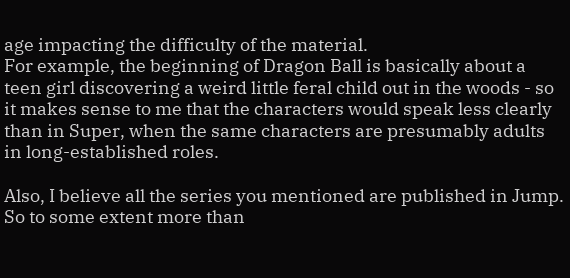age impacting the difficulty of the material.
For example, the beginning of Dragon Ball is basically about a teen girl discovering a weird little feral child out in the woods - so it makes sense to me that the characters would speak less clearly than in Super, when the same characters are presumably adults in long-established roles.

Also, I believe all the series you mentioned are published in Jump. So to some extent more than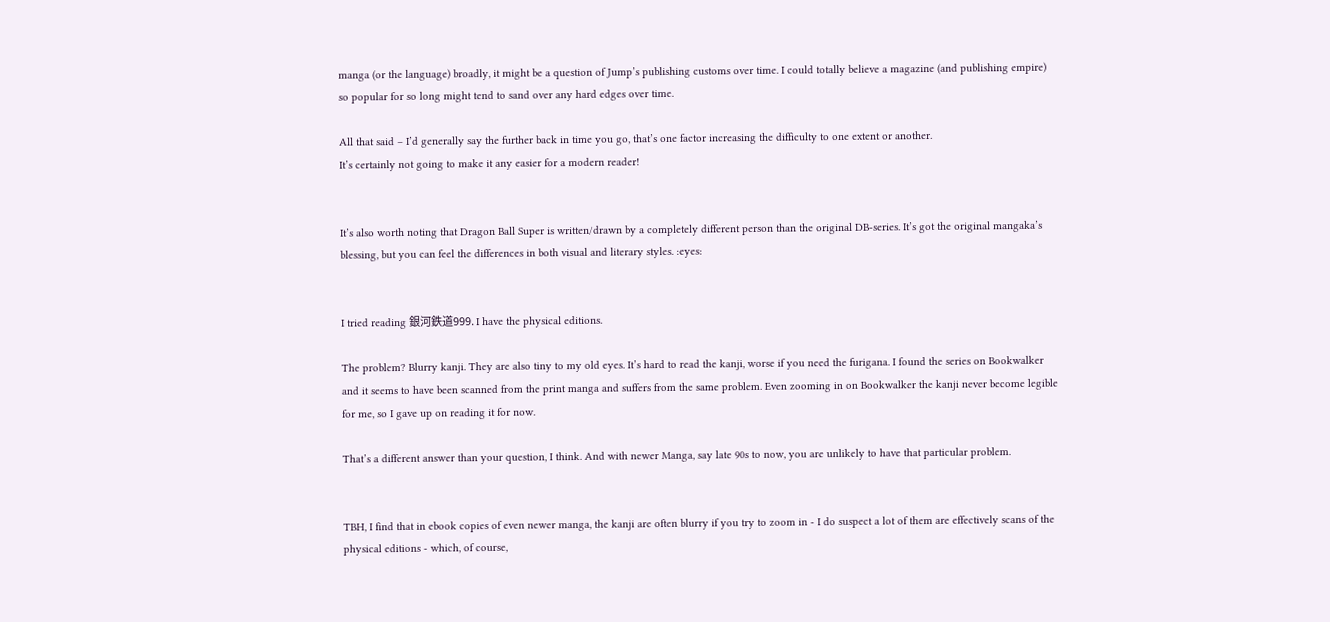manga (or the language) broadly, it might be a question of Jump’s publishing customs over time. I could totally believe a magazine (and publishing empire) so popular for so long might tend to sand over any hard edges over time.

All that said – I’d generally say the further back in time you go, that’s one factor increasing the difficulty to one extent or another.
It’s certainly not going to make it any easier for a modern reader!


It’s also worth noting that Dragon Ball Super is written/drawn by a completely different person than the original DB-series. It’s got the original mangaka’s blessing, but you can feel the differences in both visual and literary styles. :eyes:


I tried reading 銀河鉄道999. I have the physical editions.

The problem? Blurry kanji. They are also tiny to my old eyes. It’s hard to read the kanji, worse if you need the furigana. I found the series on Bookwalker and it seems to have been scanned from the print manga and suffers from the same problem. Even zooming in on Bookwalker the kanji never become legible for me, so I gave up on reading it for now.

That’s a different answer than your question, I think. And with newer Manga, say late 90s to now, you are unlikely to have that particular problem.


TBH, I find that in ebook copies of even newer manga, the kanji are often blurry if you try to zoom in - I do suspect a lot of them are effectively scans of the physical editions - which, of course,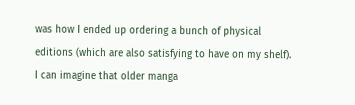was how I ended up ordering a bunch of physical editions (which are also satisfying to have on my shelf). I can imagine that older manga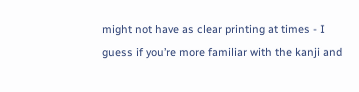might not have as clear printing at times - I guess if you’re more familiar with the kanji and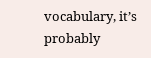vocabulary, it’s probably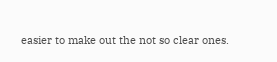easier to make out the not so clear ones.